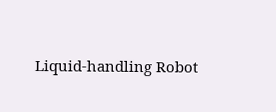Liquid-handling Robot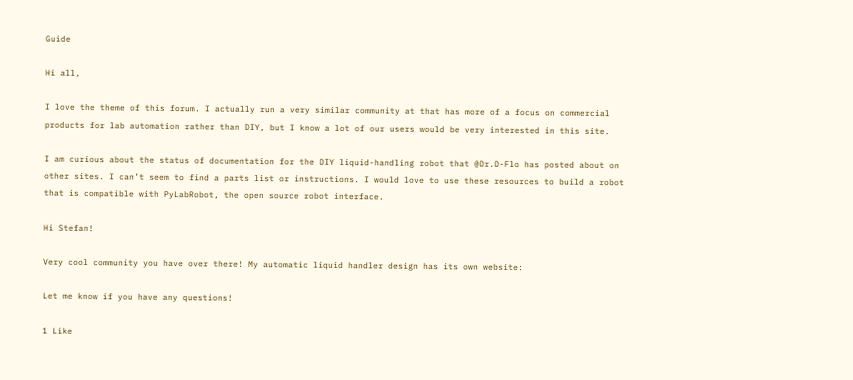Guide

Hi all,

I love the theme of this forum. I actually run a very similar community at that has more of a focus on commercial products for lab automation rather than DIY, but I know a lot of our users would be very interested in this site.

I am curious about the status of documentation for the DIY liquid-handling robot that @Dr.D-Flo has posted about on other sites. I can’t seem to find a parts list or instructions. I would love to use these resources to build a robot that is compatible with PyLabRobot, the open source robot interface.

Hi Stefan!

Very cool community you have over there! My automatic liquid handler design has its own website:

Let me know if you have any questions!

1 Like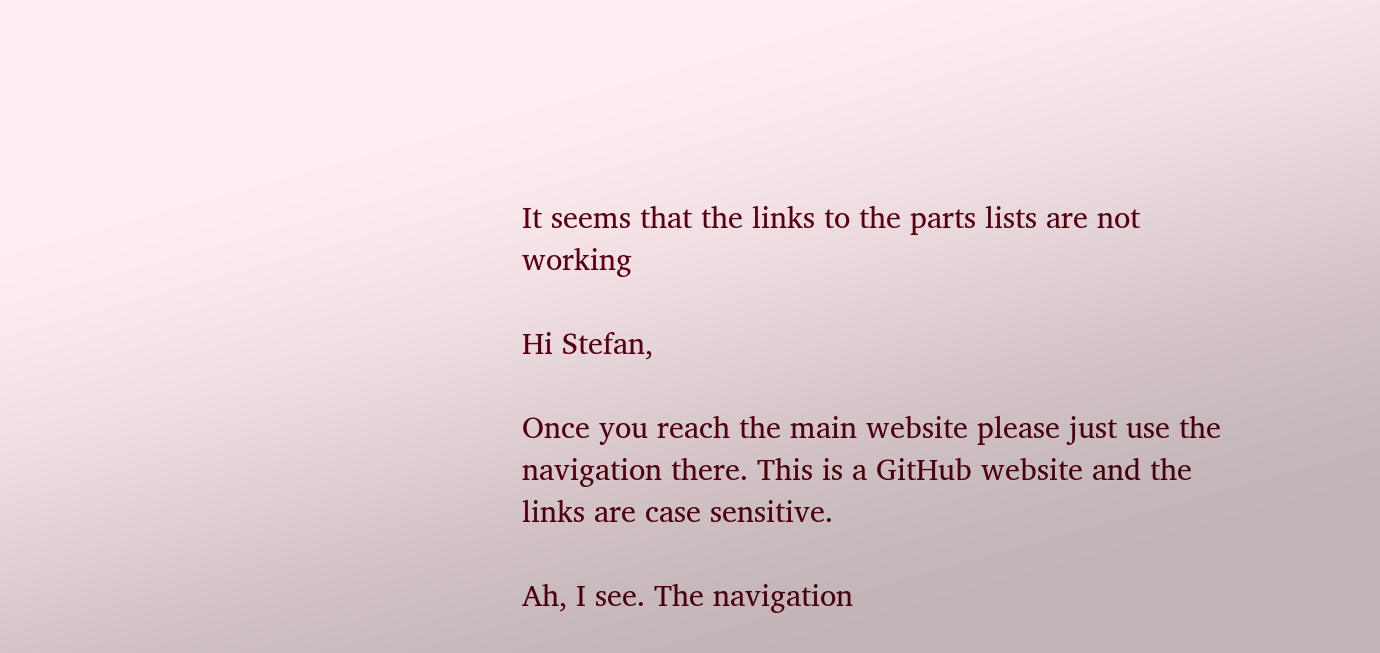It seems that the links to the parts lists are not working

Hi Stefan,

Once you reach the main website please just use the navigation there. This is a GitHub website and the links are case sensitive.

Ah, I see. The navigation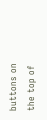buttons on the top of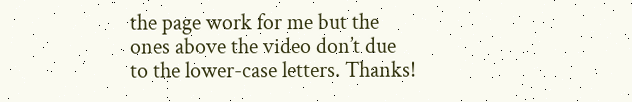the page work for me but the ones above the video don’t due to the lower-case letters. Thanks!